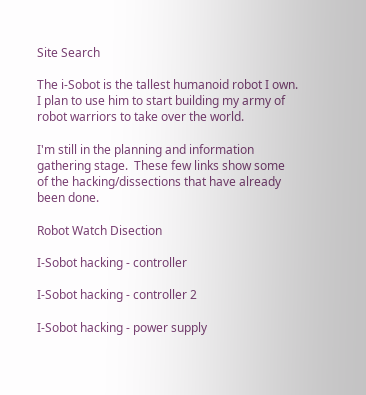Site Search

The i-Sobot is the tallest humanoid robot I own.  I plan to use him to start building my army of robot warriors to take over the world.

I'm still in the planning and information gathering stage.  These few links show some of the hacking/dissections that have already been done.

Robot Watch Disection

I-Sobot hacking - controller

I-Sobot hacking - controller 2

I-Sobot hacking - power supply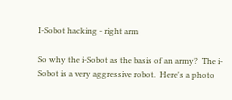I-Sobot hacking - right arm

So why the i-Sobot as the basis of an army?  The i-Sobot is a very aggressive robot.  Here's a photo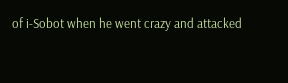of i-Sobot when he went crazy and attacked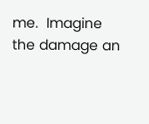me.  Imagine the damage an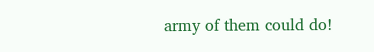army of them could do!